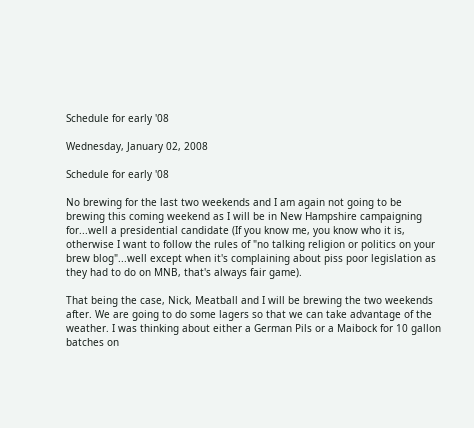Schedule for early '08

Wednesday, January 02, 2008

Schedule for early '08

No brewing for the last two weekends and I am again not going to be brewing this coming weekend as I will be in New Hampshire campaigning for...well a presidential candidate (If you know me, you know who it is, otherwise I want to follow the rules of "no talking religion or politics on your brew blog"...well except when it's complaining about piss poor legislation as they had to do on MNB, that's always fair game).

That being the case, Nick, Meatball and I will be brewing the two weekends after. We are going to do some lagers so that we can take advantage of the weather. I was thinking about either a German Pils or a Maibock for 10 gallon batches on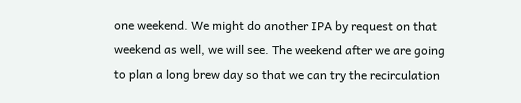one weekend. We might do another IPA by request on that weekend as well, we will see. The weekend after we are going to plan a long brew day so that we can try the recirculation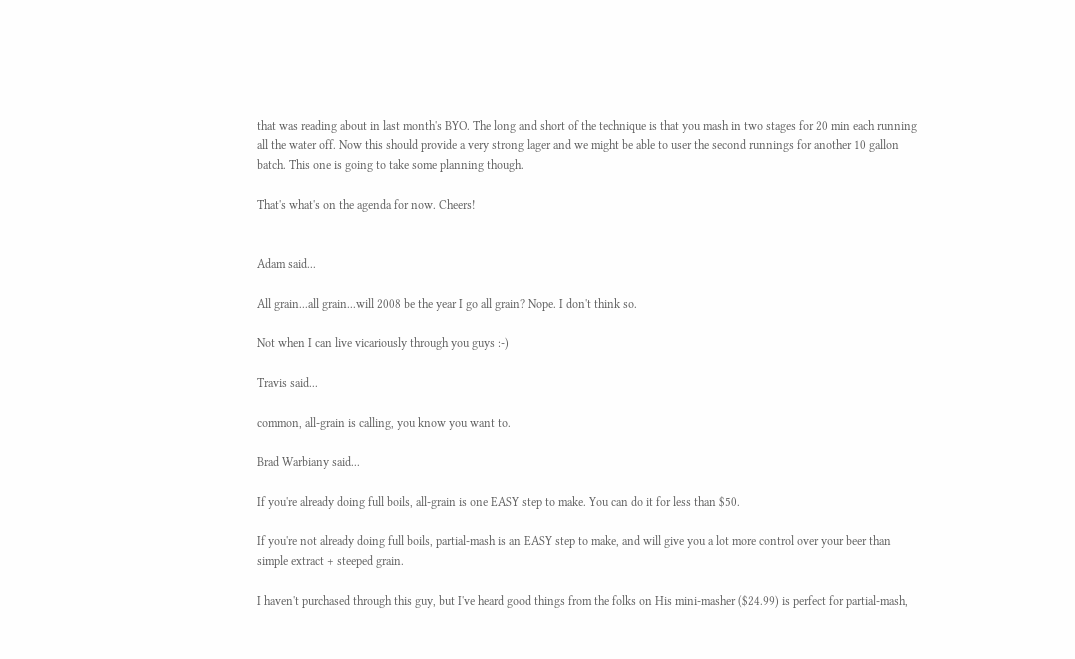that was reading about in last month's BYO. The long and short of the technique is that you mash in two stages for 20 min each running all the water off. Now this should provide a very strong lager and we might be able to user the second runnings for another 10 gallon batch. This one is going to take some planning though.

That's what's on the agenda for now. Cheers!


Adam said...

All grain...all grain...will 2008 be the year I go all grain? Nope. I don't think so.

Not when I can live vicariously through you guys :-)

Travis said...

common, all-grain is calling, you know you want to.

Brad Warbiany said...

If you're already doing full boils, all-grain is one EASY step to make. You can do it for less than $50.

If you're not already doing full boils, partial-mash is an EASY step to make, and will give you a lot more control over your beer than simple extract + steeped grain.

I haven't purchased through this guy, but I've heard good things from the folks on His mini-masher ($24.99) is perfect for partial-mash,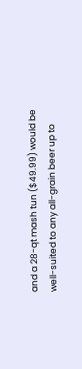and a 28-qt mash tun ($49.99) would be well-suited to any all-grain beer up to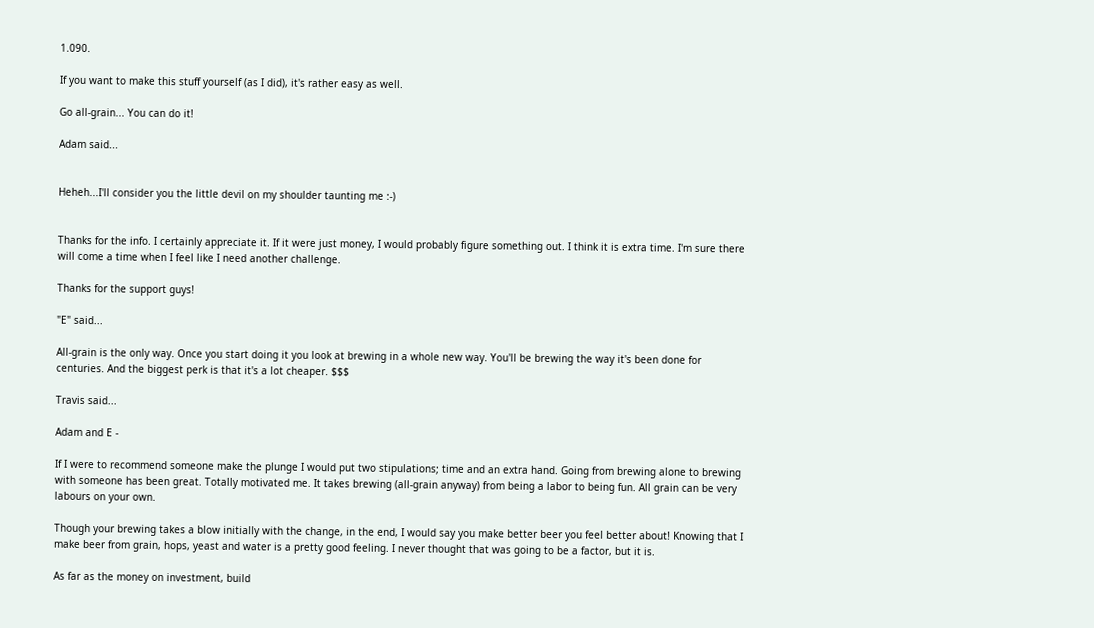1.090.

If you want to make this stuff yourself (as I did), it's rather easy as well.

Go all-grain... You can do it!

Adam said...


Heheh...I'll consider you the little devil on my shoulder taunting me :-)


Thanks for the info. I certainly appreciate it. If it were just money, I would probably figure something out. I think it is extra time. I'm sure there will come a time when I feel like I need another challenge.

Thanks for the support guys!

"E" said...

All-grain is the only way. Once you start doing it you look at brewing in a whole new way. You'll be brewing the way it's been done for centuries. And the biggest perk is that it's a lot cheaper. $$$

Travis said...

Adam and E -

If I were to recommend someone make the plunge I would put two stipulations; time and an extra hand. Going from brewing alone to brewing with someone has been great. Totally motivated me. It takes brewing (all-grain anyway) from being a labor to being fun. All grain can be very labours on your own.

Though your brewing takes a blow initially with the change, in the end, I would say you make better beer you feel better about! Knowing that I make beer from grain, hops, yeast and water is a pretty good feeling. I never thought that was going to be a factor, but it is.

As far as the money on investment, build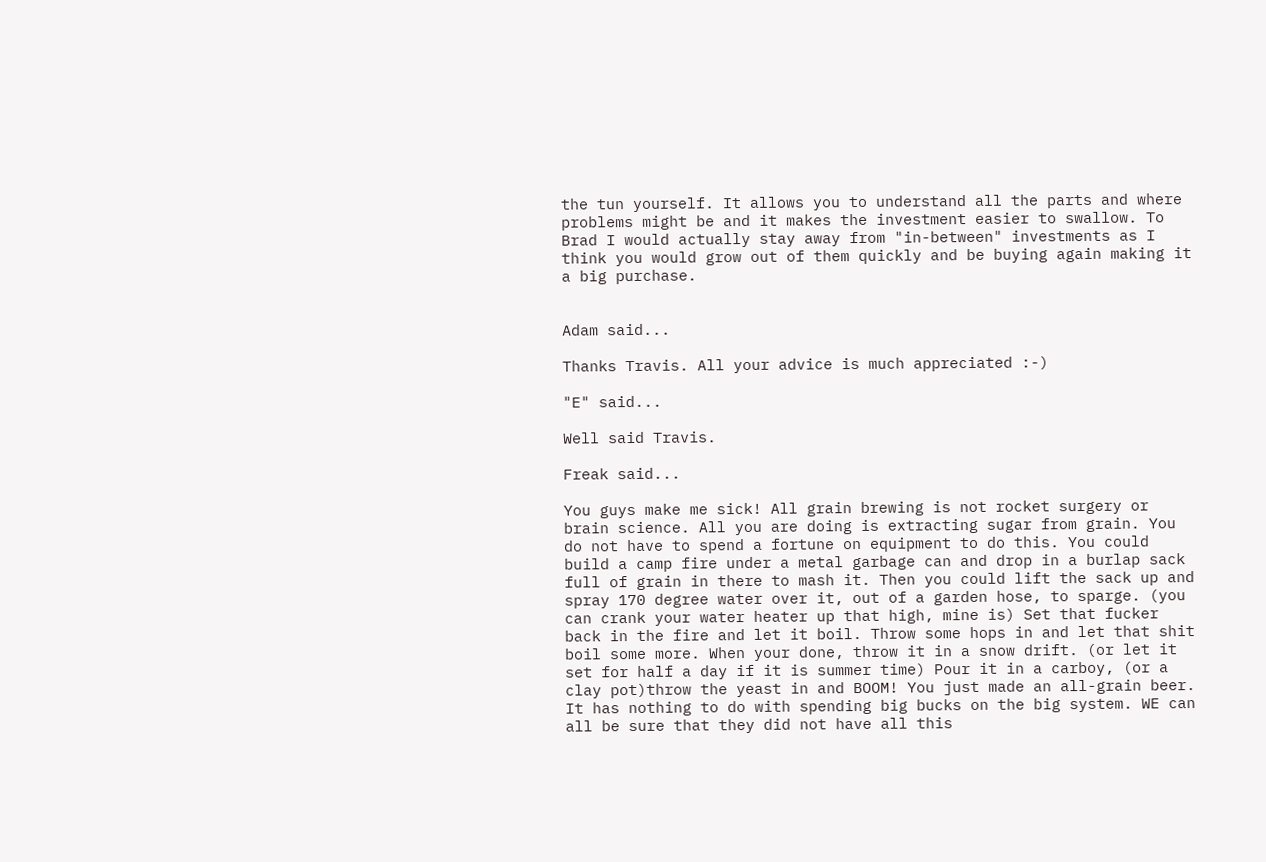the tun yourself. It allows you to understand all the parts and where problems might be and it makes the investment easier to swallow. To Brad I would actually stay away from "in-between" investments as I think you would grow out of them quickly and be buying again making it a big purchase.


Adam said...

Thanks Travis. All your advice is much appreciated :-)

"E" said...

Well said Travis.

Freak said...

You guys make me sick! All grain brewing is not rocket surgery or brain science. All you are doing is extracting sugar from grain. You do not have to spend a fortune on equipment to do this. You could build a camp fire under a metal garbage can and drop in a burlap sack full of grain in there to mash it. Then you could lift the sack up and spray 170 degree water over it, out of a garden hose, to sparge. (you can crank your water heater up that high, mine is) Set that fucker back in the fire and let it boil. Throw some hops in and let that shit boil some more. When your done, throw it in a snow drift. (or let it set for half a day if it is summer time) Pour it in a carboy, (or a clay pot)throw the yeast in and BOOM! You just made an all-grain beer. It has nothing to do with spending big bucks on the big system. WE can all be sure that they did not have all this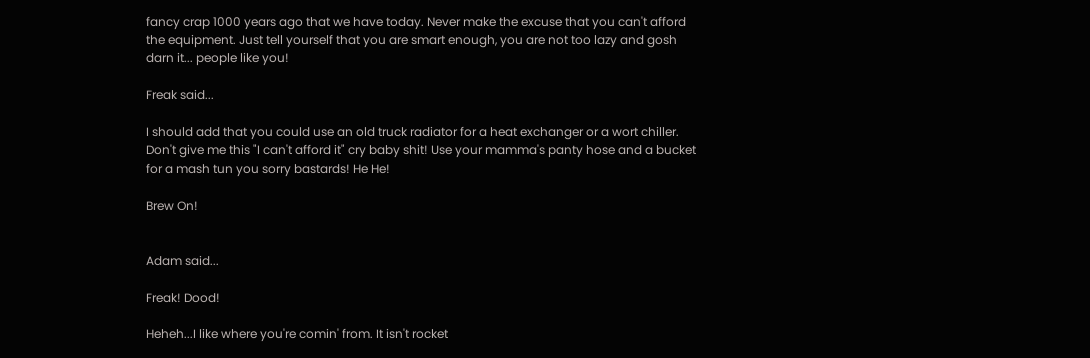fancy crap 1000 years ago that we have today. Never make the excuse that you can't afford the equipment. Just tell yourself that you are smart enough, you are not too lazy and gosh darn it... people like you!

Freak said...

I should add that you could use an old truck radiator for a heat exchanger or a wort chiller. Don't give me this "I can't afford it" cry baby shit! Use your mamma's panty hose and a bucket for a mash tun you sorry bastards! He He!

Brew On!


Adam said...

Freak! Dood!

Heheh...I like where you're comin' from. It isn't rocket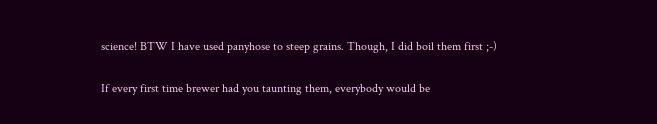science! BTW I have used panyhose to steep grains. Though, I did boil them first ;-)

If every first time brewer had you taunting them, everybody would be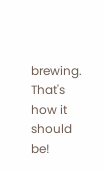brewing. That's how it should be!